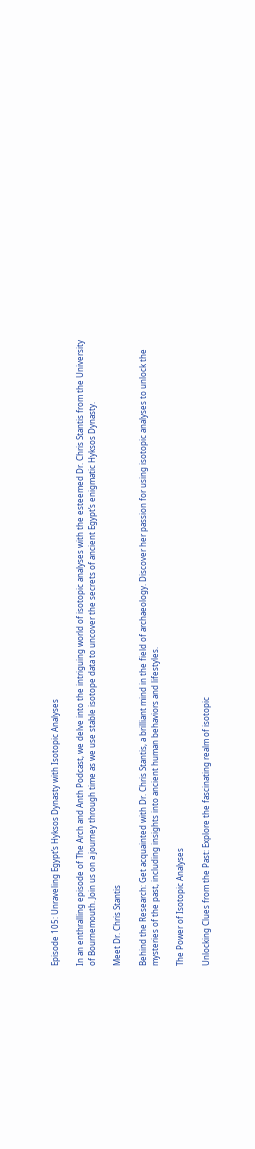Episode 105: Unraveling Egypt’s Hyksos Dynasty with Isotopic Analyses

In an enthralling episode of The Arch and Anth Podcast, we delve into the intriguing world of isotopic analyses with the esteemed Dr. Chris Stantis from the University of Bournemouth. Join us on a journey through time as we use stable isotope data to uncover the secrets of ancient Egypt’s enigmatic Hyksos Dynasty.

Meet Dr. Chris Stantis

Behind the Research: Get acquainted with Dr. Chris Stantis, a brilliant mind in the field of archaeology. Discover her passion for using isotopic analyses to unlock the mysteries of the past, including insights into ancient human behaviors and lifestyles.

The Power of Isotopic Analyses

Unlocking Clues from the Past: Explore the fascinating realm of isotopic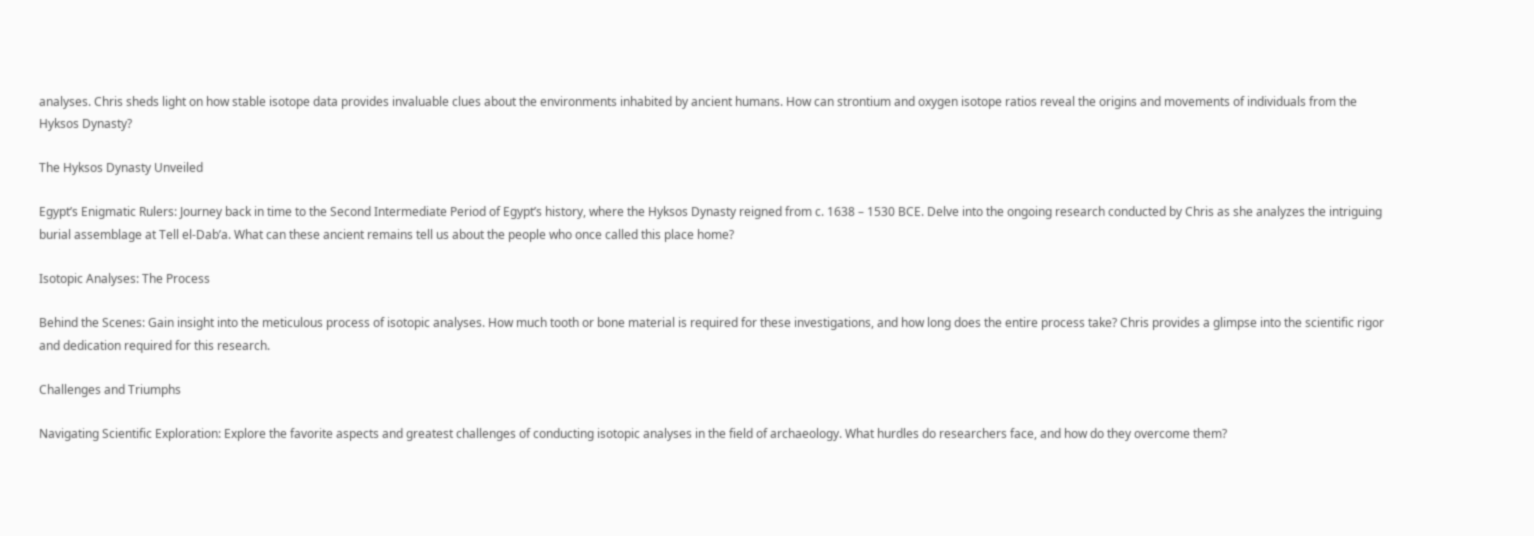analyses. Chris sheds light on how stable isotope data provides invaluable clues about the environments inhabited by ancient humans. How can strontium and oxygen isotope ratios reveal the origins and movements of individuals from the Hyksos Dynasty?

The Hyksos Dynasty Unveiled

Egypt’s Enigmatic Rulers: Journey back in time to the Second Intermediate Period of Egypt’s history, where the Hyksos Dynasty reigned from c. 1638 – 1530 BCE. Delve into the ongoing research conducted by Chris as she analyzes the intriguing burial assemblage at Tell el-Dab’a. What can these ancient remains tell us about the people who once called this place home?

Isotopic Analyses: The Process

Behind the Scenes: Gain insight into the meticulous process of isotopic analyses. How much tooth or bone material is required for these investigations, and how long does the entire process take? Chris provides a glimpse into the scientific rigor and dedication required for this research.

Challenges and Triumphs

Navigating Scientific Exploration: Explore the favorite aspects and greatest challenges of conducting isotopic analyses in the field of archaeology. What hurdles do researchers face, and how do they overcome them?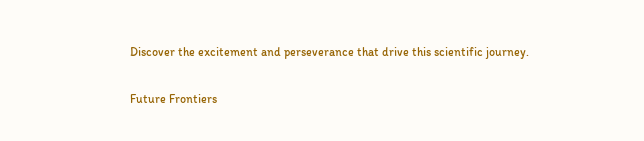Discover the excitement and perseverance that drive this scientific journey.

Future Frontiers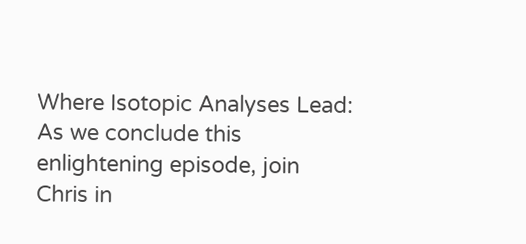Where Isotopic Analyses Lead: As we conclude this enlightening episode, join Chris in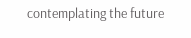contemplating the future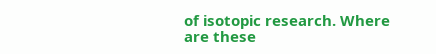of isotopic research. Where are these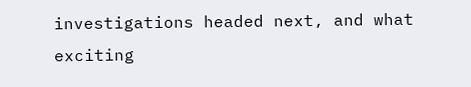investigations headed next, and what exciting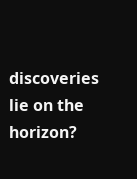discoveries lie on the horizon?